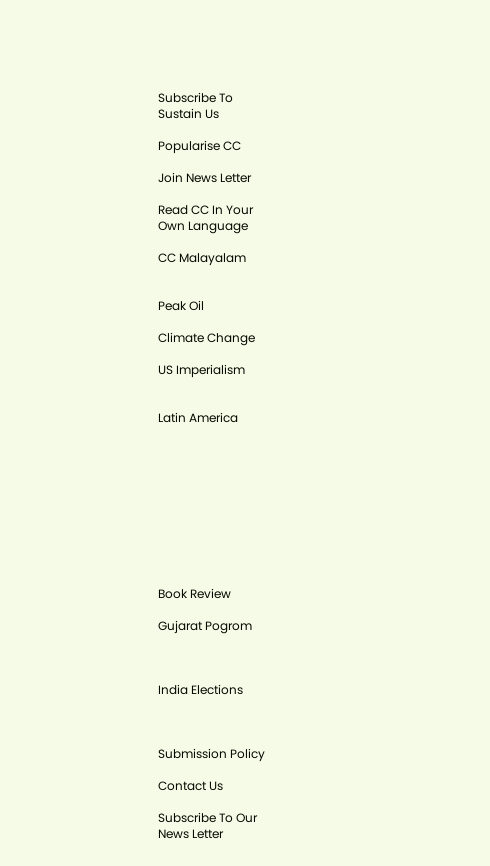Subscribe To
Sustain Us

Popularise CC

Join News Letter

Read CC In Your
Own Language

CC Malayalam


Peak Oil

Climate Change

US Imperialism


Latin America










Book Review

Gujarat Pogrom



India Elections



Submission Policy

Contact Us

Subscribe To Our
News Letter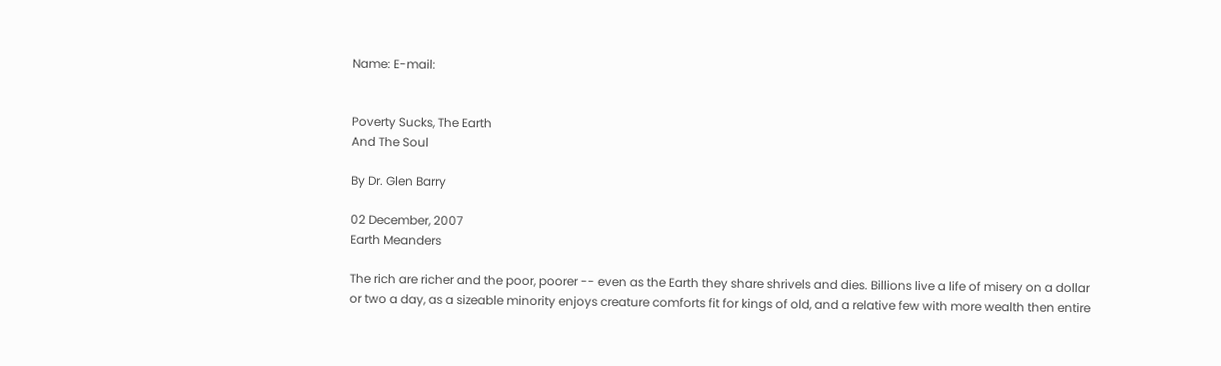Name: E-mail:


Poverty Sucks, The Earth
And The Soul

By Dr. Glen Barry

02 December, 2007
Earth Meanders

The rich are richer and the poor, poorer -- even as the Earth they share shrivels and dies. Billions live a life of misery on a dollar or two a day, as a sizeable minority enjoys creature comforts fit for kings of old, and a relative few with more wealth then entire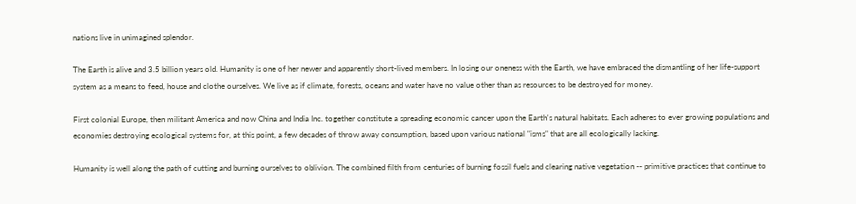nations live in unimagined splendor.

The Earth is alive and 3.5 billion years old. Humanity is one of her newer and apparently short-lived members. In losing our oneness with the Earth, we have embraced the dismantling of her life-support system as a means to feed, house and clothe ourselves. We live as if climate, forests, oceans and water have no value other than as resources to be destroyed for money.

First colonial Europe, then militant America and now China and India Inc. together constitute a spreading economic cancer upon the Earth's natural habitats. Each adheres to ever growing populations and economies destroying ecological systems for, at this point, a few decades of throw away consumption, based upon various national "isms" that are all ecologically lacking.

Humanity is well along the path of cutting and burning ourselves to oblivion. The combined filth from centuries of burning fossil fuels and clearing native vegetation -- primitive practices that continue to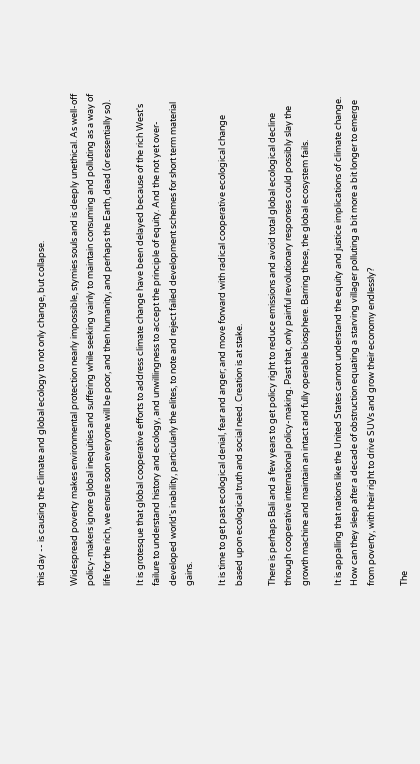this day -- is causing the climate and global ecology to not only change, but collapse.

Widespread poverty makes environmental protection nearly impossible, stymies souls and is deeply unethical. As well-off policy-makers ignore global inequities and suffering while seeking vainly to maintain consuming and polluting as a way of life for the rich, we ensure soon everyone will be poor, and then humanity, and perhaps the Earth, dead (or essentially so).

It is grotesque that global cooperative efforts to address climate change have been delayed because of the rich West's failure to understand history and ecology, and unwillingness to accept the principle of equity. And the not yet over-developed world's inability, particularly the elites, to note and reject failed development schemes for short term material gains.

It is time to get past ecological denial, fear and anger; and move forward with radical cooperative ecological change based upon ecological truth and social need. Creation is at stake.

There is perhaps Bali and a few years to get policy right to reduce emissions and avoid total global ecological decline through cooperative international policy-making. Past that, only painful revolutionary responses could possibly slay the growth machine and maintain an intact and fully operable biosphere. Barring these, the global ecosystem fails.

It is appalling that nations like the United States cannot understand the equity and justice implications of climate change. How can they sleep after a decade of obstruction equating a starving villager polluting a bit more a bit longer to emerge from poverty, with their right to drive SUVs and grow their economy endlessly?

The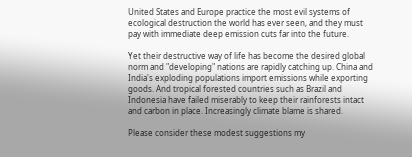United States and Europe practice the most evil systems of ecological destruction the world has ever seen, and they must pay with immediate deep emission cuts far into the future.

Yet their destructive way of life has become the desired global norm and "developing" nations are rapidly catching up. China and India's exploding populations import emissions while exporting goods. And tropical forested countries such as Brazil and Indonesia have failed miserably to keep their rainforests intact and carbon in place. Increasingly climate blame is shared.

Please consider these modest suggestions my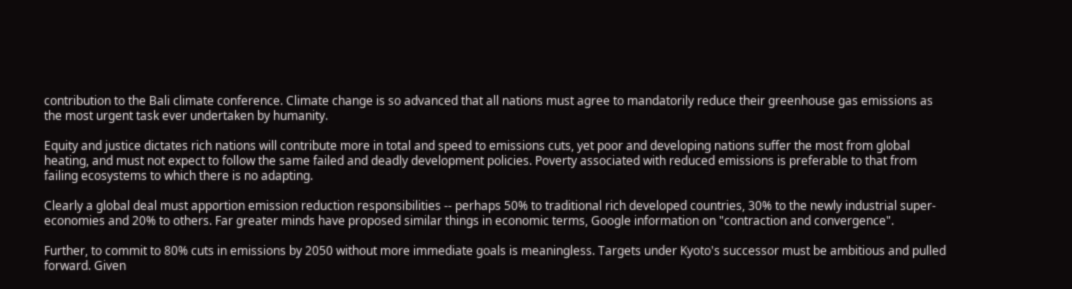contribution to the Bali climate conference. Climate change is so advanced that all nations must agree to mandatorily reduce their greenhouse gas emissions as the most urgent task ever undertaken by humanity.

Equity and justice dictates rich nations will contribute more in total and speed to emissions cuts, yet poor and developing nations suffer the most from global heating, and must not expect to follow the same failed and deadly development policies. Poverty associated with reduced emissions is preferable to that from failing ecosystems to which there is no adapting.

Clearly a global deal must apportion emission reduction responsibilities -- perhaps 50% to traditional rich developed countries, 30% to the newly industrial super-economies and 20% to others. Far greater minds have proposed similar things in economic terms, Google information on "contraction and convergence".

Further, to commit to 80% cuts in emissions by 2050 without more immediate goals is meaningless. Targets under Kyoto's successor must be ambitious and pulled forward. Given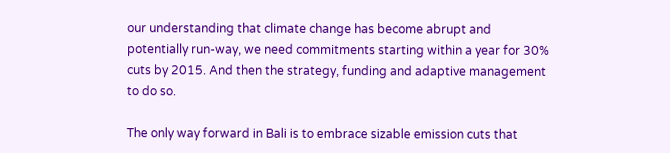our understanding that climate change has become abrupt and potentially run-way, we need commitments starting within a year for 30% cuts by 2015. And then the strategy, funding and adaptive management to do so.

The only way forward in Bali is to embrace sizable emission cuts that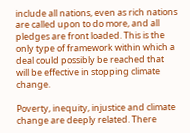include all nations, even as rich nations are called upon to do more, and all pledges are front loaded. This is the only type of framework within which a deal could possibly be reached that will be effective in stopping climate change.

Poverty, inequity, injustice and climate change are deeply related. There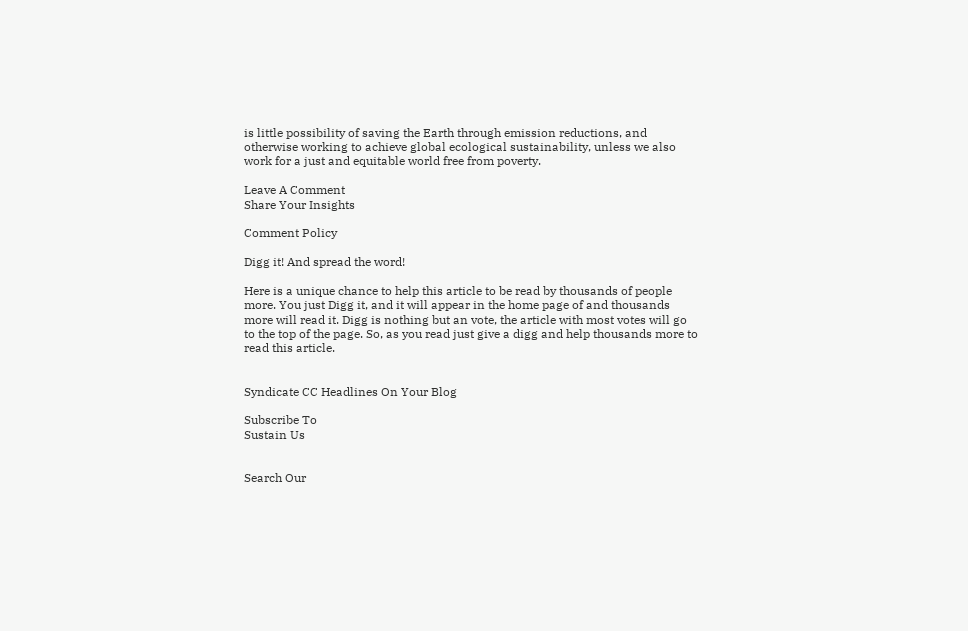is little possibility of saving the Earth through emission reductions, and otherwise working to achieve global ecological sustainability, unless we also work for a just and equitable world free from poverty.

Leave A Comment
Share Your Insights

Comment Policy

Digg it! And spread the word!

Here is a unique chance to help this article to be read by thousands of people more. You just Digg it, and it will appear in the home page of and thousands more will read it. Digg is nothing but an vote, the article with most votes will go to the top of the page. So, as you read just give a digg and help thousands more to read this article.


Syndicate CC Headlines On Your Blog

Subscribe To
Sustain Us


Search Our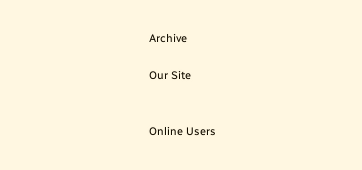Archive

Our Site


Online Users